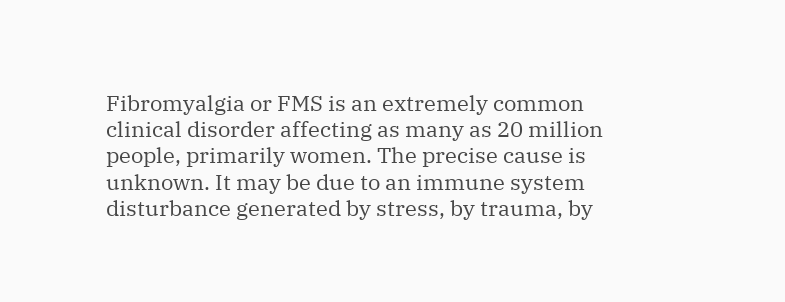Fibromyalgia or FMS is an extremely common clinical disorder affecting as many as 20 million people, primarily women. The precise cause is unknown. It may be due to an immune system disturbance generated by stress, by trauma, by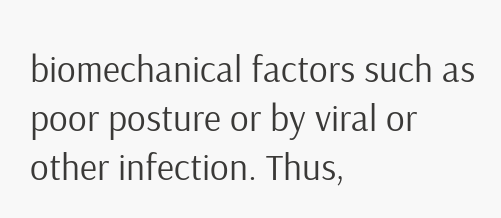biomechanical factors such as poor posture or by viral or other infection. Thus,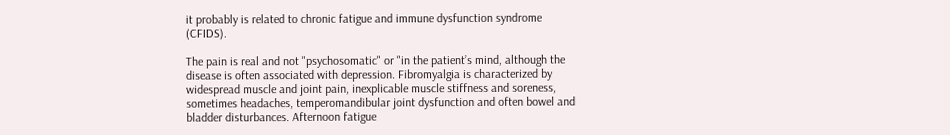it probably is related to chronic fatigue and immune dysfunction syndrome (CFIDS).

The pain is real and not "psychosomatic" or "in the patient’s mind, although the disease is often associated with depression. Fibromyalgia is characterized by widespread muscle and joint pain, inexplicable muscle stiffness and soreness, sometimes headaches, temperomandibular joint dysfunction and often bowel and bladder disturbances. Afternoon fatigue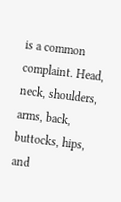is a common complaint. Head, neck, shoulders, arms, back, buttocks, hips, and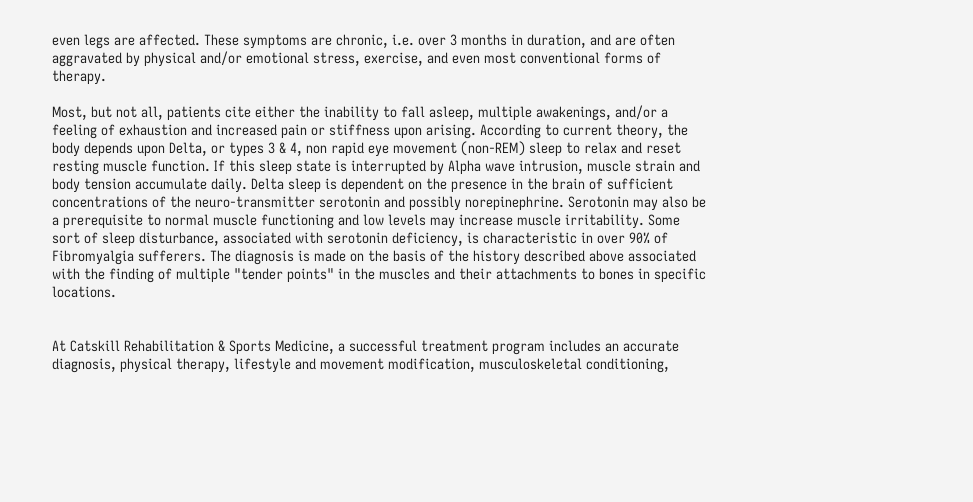even legs are affected. These symptoms are chronic, i.e. over 3 months in duration, and are often aggravated by physical and/or emotional stress, exercise, and even most conventional forms of therapy.

Most, but not all, patients cite either the inability to fall asleep, multiple awakenings, and/or a feeling of exhaustion and increased pain or stiffness upon arising. According to current theory, the body depends upon Delta, or types 3 & 4, non rapid eye movement (non-REM) sleep to relax and reset resting muscle function. If this sleep state is interrupted by Alpha wave intrusion, muscle strain and body tension accumulate daily. Delta sleep is dependent on the presence in the brain of sufficient concentrations of the neuro-transmitter serotonin and possibly norepinephrine. Serotonin may also be a prerequisite to normal muscle functioning and low levels may increase muscle irritability. Some sort of sleep disturbance, associated with serotonin deficiency, is characteristic in over 90% of Fibromyalgia sufferers. The diagnosis is made on the basis of the history described above associated with the finding of multiple "tender points" in the muscles and their attachments to bones in specific locations.


At Catskill Rehabilitation & Sports Medicine, a successful treatment program includes an accurate diagnosis, physical therapy, lifestyle and movement modification, musculoskeletal conditioning,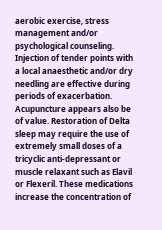aerobic exercise, stress management and/or psychological counseling. Injection of tender points with a local anaesthetic and/or dry needling are effective during periods of exacerbation. Acupuncture appears also be of value. Restoration of Delta sleep may require the use of extremely small doses of a tricyclic anti-depressant or muscle relaxant such as Elavil or Flexeril. These medications increase the concentration of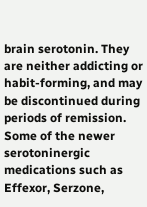brain serotonin. They are neither addicting or habit-forming, and may be discontinued during periods of remission. Some of the newer serotoninergic medications such as Effexor, Serzone,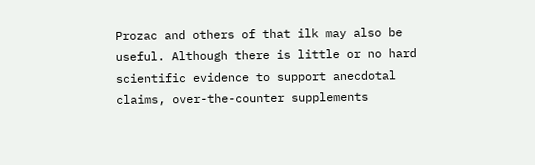Prozac and others of that ilk may also be useful. Although there is little or no hard scientific evidence to support anecdotal claims, over-the-counter supplements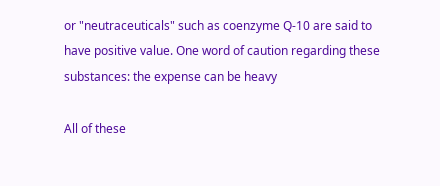or "neutraceuticals" such as coenzyme Q-10 are said to have positive value. One word of caution regarding these substances: the expense can be heavy

All of these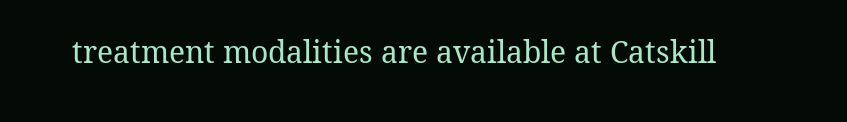treatment modalities are available at Catskill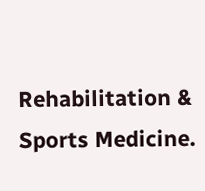Rehabilitation & Sports Medicine.